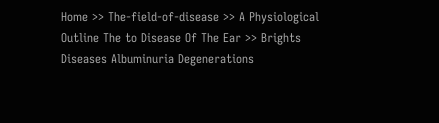Home >> The-field-of-disease >> A Physiological Outline The to Disease Of The Ear >> Brights Diseases Albuminuria Degenerations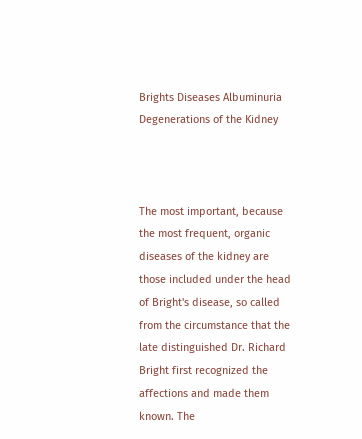Brights Diseases Albuminuria Degenerations of the Kidney



The most important, because the most frequent, organic diseases of the kidney are those included under the head of Bright's disease, so called from the circumstance that the late distinguished Dr. Richard Bright first recognized the affections and made them known. The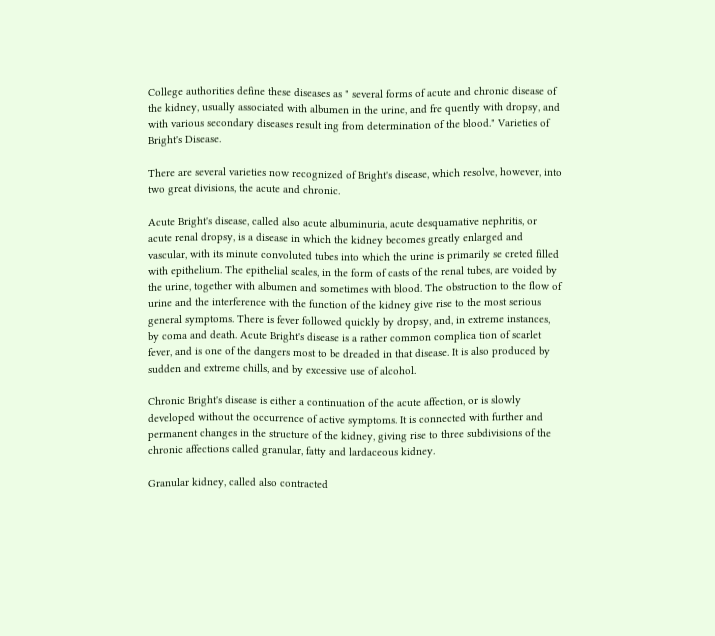College authorities define these diseases as " several forms of acute and chronic disease of the kidney, usually associated with albumen in the urine, and fre quently with dropsy, and with various secondary diseases result ing from determination of the blood." Varieties of Bright's Disease.

There are several varieties now recognized of Bright's disease, which resolve, however, into two great divisions, the acute and chronic.

Acute Bright's disease, called also acute albuminuria, acute desquamative nephritis, or acute renal dropsy, is a disease in which the kidney becomes greatly enlarged and vascular, with its minute convoluted tubes into which the urine is primarily se creted filled with epithelium. The epithelial scales, in the form of casts of the renal tubes, are voided by the urine, together with albumen and sometimes with blood. The obstruction to the flow of urine and the interference with the function of the kidney give rise to the most serious general symptoms. There is fever followed quickly by dropsy, and, in extreme instances, by coma and death. Acute Bright's disease is a rather common complica tion of scarlet fever, and is one of the dangers most to be dreaded in that disease. It is also produced by sudden and extreme chills, and by excessive use of alcohol.

Chronic Bright's disease is either a continuation of the acute affection, or is slowly developed without the occurrence of active symptoms. It is connected with further and permanent changes in the structure of the kidney, giving rise to three subdivisions of the chronic affections called granular, fatty and lardaceous kidney.

Granular kidney, called also contracted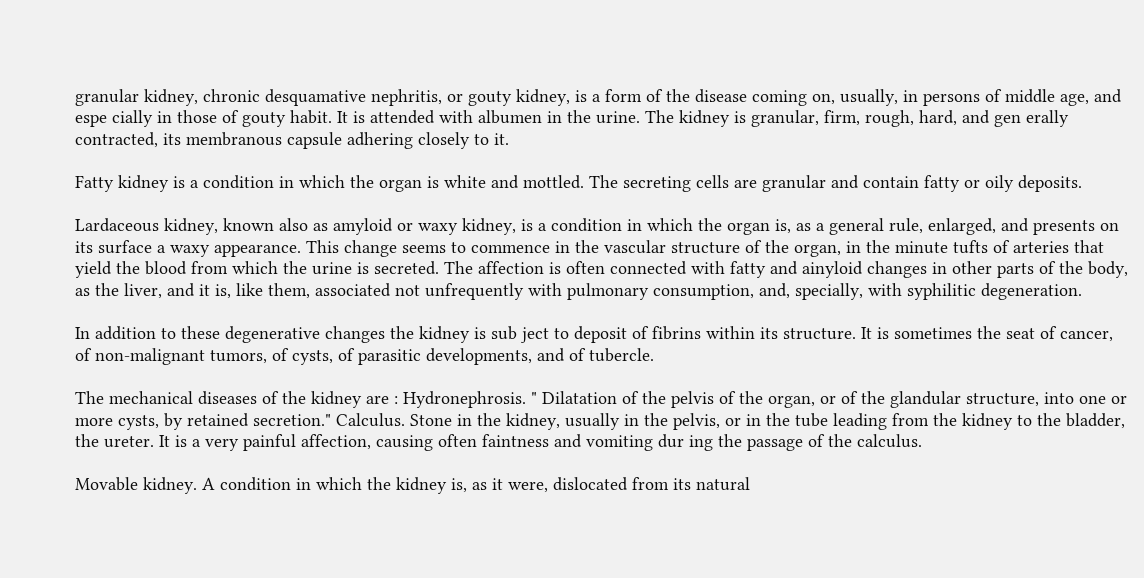granular kidney, chronic desquamative nephritis, or gouty kidney, is a form of the disease coming on, usually, in persons of middle age, and espe cially in those of gouty habit. It is attended with albumen in the urine. The kidney is granular, firm, rough, hard, and gen erally contracted, its membranous capsule adhering closely to it.

Fatty kidney is a condition in which the organ is white and mottled. The secreting cells are granular and contain fatty or oily deposits.

Lardaceous kidney, known also as amyloid or waxy kidney, is a condition in which the organ is, as a general rule, enlarged, and presents on its surface a waxy appearance. This change seems to commence in the vascular structure of the organ, in the minute tufts of arteries that yield the blood from which the urine is secreted. The affection is often connected with fatty and ainyloid changes in other parts of the body, as the liver, and it is, like them, associated not unfrequently with pulmonary consumption, and, specially, with syphilitic degeneration.

In addition to these degenerative changes the kidney is sub ject to deposit of fibrins within its structure. It is sometimes the seat of cancer, of non-malignant tumors, of cysts, of parasitic developments, and of tubercle.

The mechanical diseases of the kidney are : Hydronephrosis. " Dilatation of the pelvis of the organ, or of the glandular structure, into one or more cysts, by retained secretion." Calculus. Stone in the kidney, usually in the pelvis, or in the tube leading from the kidney to the bladder, the ureter. It is a very painful affection, causing often faintness and vomiting dur ing the passage of the calculus.

Movable kidney. A condition in which the kidney is, as it were, dislocated from its natural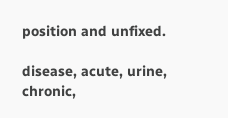position and unfixed.

disease, acute, urine, chronic,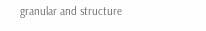granular and structure